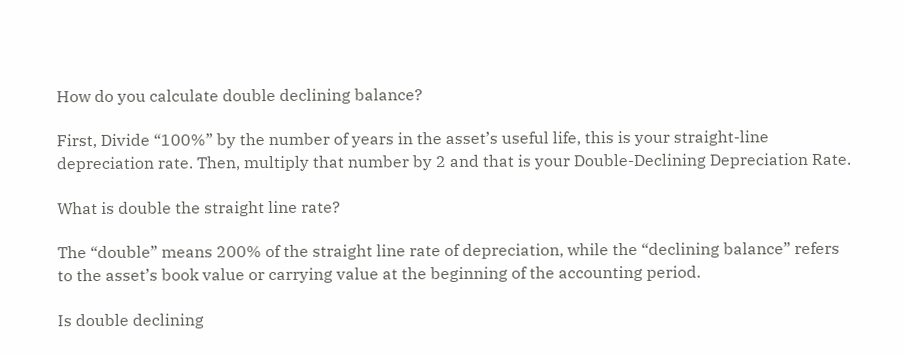How do you calculate double declining balance?

First, Divide “100%” by the number of years in the asset’s useful life, this is your straight-line depreciation rate. Then, multiply that number by 2 and that is your Double-Declining Depreciation Rate.

What is double the straight line rate?

The “double” means 200% of the straight line rate of depreciation, while the “declining balance” refers to the asset’s book value or carrying value at the beginning of the accounting period.

Is double declining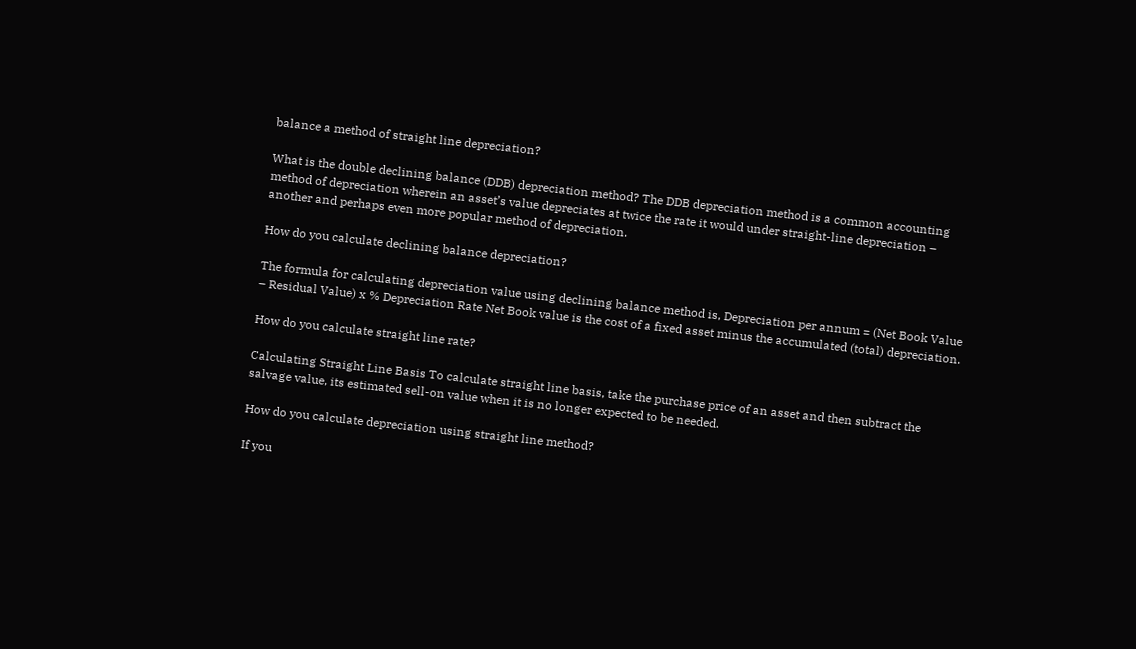balance a method of straight line depreciation?

What is the double declining balance (DDB) depreciation method? The DDB depreciation method is a common accounting method of depreciation wherein an asset’s value depreciates at twice the rate it would under straight-line depreciation – another and perhaps even more popular method of depreciation.

How do you calculate declining balance depreciation?

The formula for calculating depreciation value using declining balance method is, Depreciation per annum = (Net Book Value – Residual Value) x % Depreciation Rate Net Book value is the cost of a fixed asset minus the accumulated (total) depreciation.

How do you calculate straight line rate?

Calculating Straight Line Basis To calculate straight line basis, take the purchase price of an asset and then subtract the salvage value, its estimated sell-on value when it is no longer expected to be needed.

How do you calculate depreciation using straight line method?

If you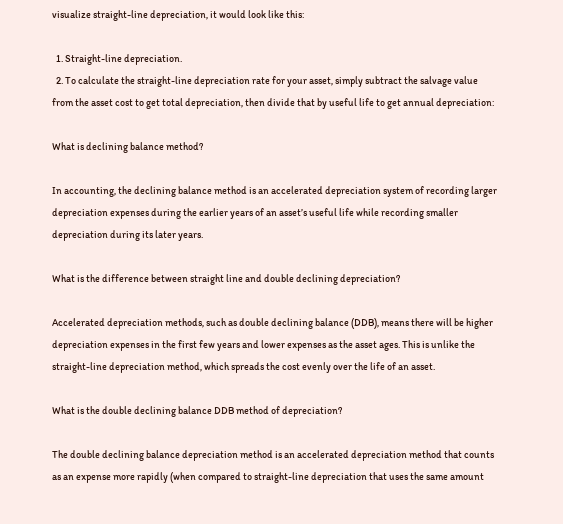visualize straight-line depreciation, it would look like this:

  1. Straight-line depreciation.
  2. To calculate the straight-line depreciation rate for your asset, simply subtract the salvage value from the asset cost to get total depreciation, then divide that by useful life to get annual depreciation:

What is declining balance method?

In accounting, the declining balance method is an accelerated depreciation system of recording larger depreciation expenses during the earlier years of an asset’s useful life while recording smaller depreciation during its later years.

What is the difference between straight line and double declining depreciation?

Accelerated depreciation methods, such as double declining balance (DDB), means there will be higher depreciation expenses in the first few years and lower expenses as the asset ages. This is unlike the straight-line depreciation method, which spreads the cost evenly over the life of an asset.

What is the double declining balance DDB method of depreciation?

The double declining balance depreciation method is an accelerated depreciation method that counts as an expense more rapidly (when compared to straight-line depreciation that uses the same amount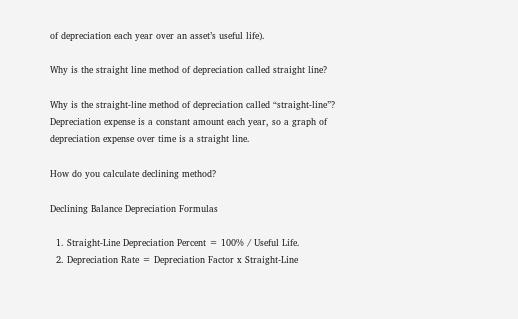of depreciation each year over an asset’s useful life).

Why is the straight line method of depreciation called straight line?

Why is the straight-line method of depreciation called “straight-line”? Depreciation expense is a constant amount each year, so a graph of depreciation expense over time is a straight line.

How do you calculate declining method?

Declining Balance Depreciation Formulas

  1. Straight-Line Depreciation Percent = 100% / Useful Life.
  2. Depreciation Rate = Depreciation Factor x Straight-Line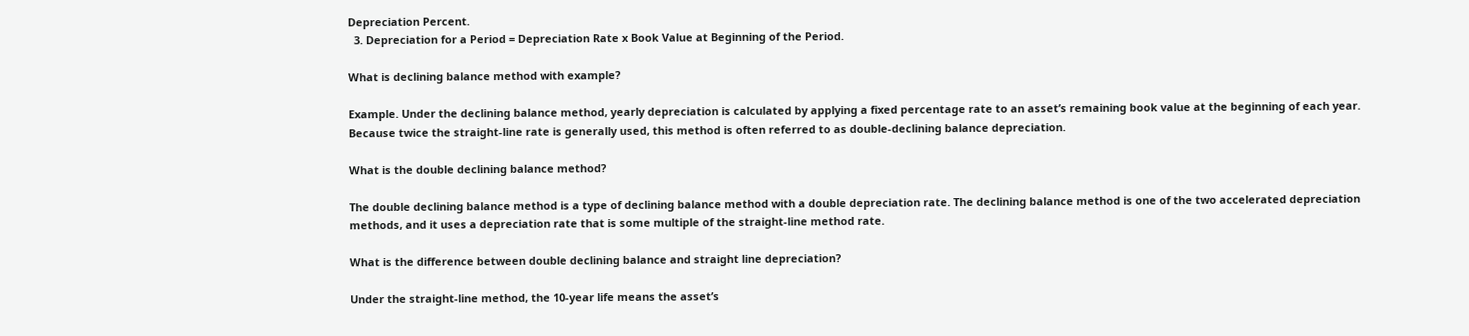Depreciation Percent.
  3. Depreciation for a Period = Depreciation Rate x Book Value at Beginning of the Period.

What is declining balance method with example?

Example. Under the declining balance method, yearly depreciation is calculated by applying a fixed percentage rate to an asset’s remaining book value at the beginning of each year. Because twice the straight-line rate is generally used, this method is often referred to as double-declining balance depreciation.

What is the double declining balance method?

The double declining balance method is a type of declining balance method with a double depreciation rate. The declining balance method is one of the two accelerated depreciation methods, and it uses a depreciation rate that is some multiple of the straight-line method rate.

What is the difference between double declining balance and straight line depreciation?

Under the straight-line method, the 10-year life means the asset’s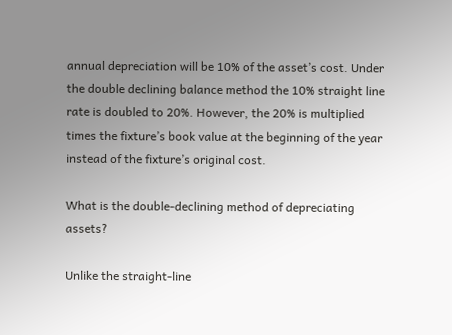annual depreciation will be 10% of the asset’s cost. Under the double declining balance method the 10% straight line rate is doubled to 20%. However, the 20% is multiplied times the fixture’s book value at the beginning of the year instead of the fixture’s original cost.

What is the double-declining method of depreciating assets?

Unlike the straight-line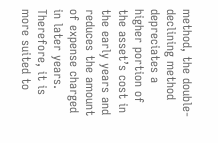method, the double-declining method depreciates a higher portion of the asset’s cost in the early years and reduces the amount of expense charged in later years. Therefore, it is more suited to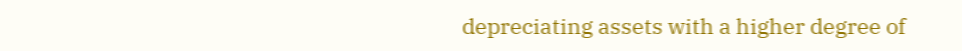depreciating assets with a higher degree of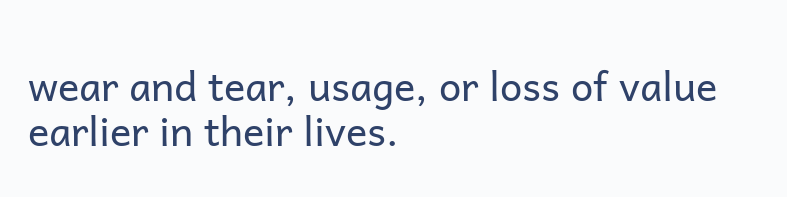wear and tear, usage, or loss of value earlier in their lives.